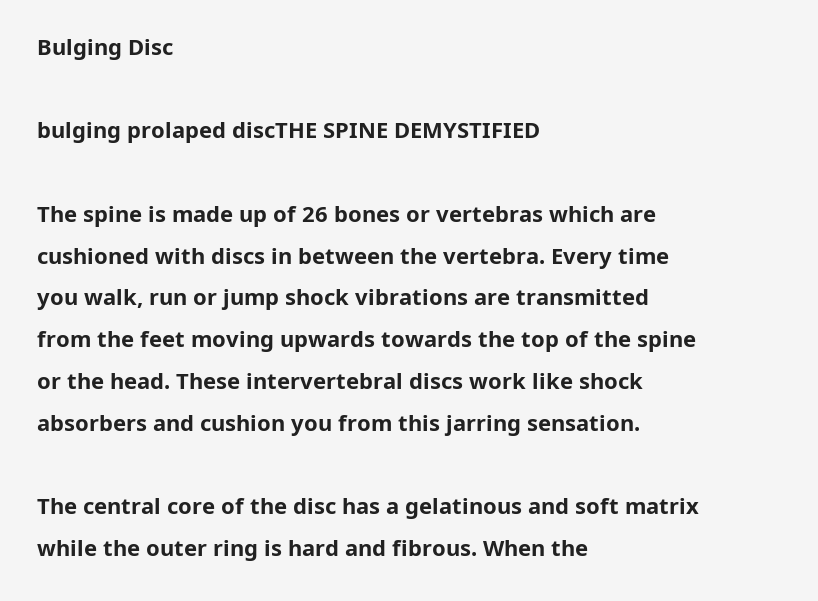Bulging Disc

bulging prolaped discTHE SPINE DEMYSTIFIED

The spine is made up of 26 bones or vertebras which are cushioned with discs in between the vertebra. Every time you walk, run or jump shock vibrations are transmitted from the feet moving upwards towards the top of the spine or the head. These intervertebral discs work like shock absorbers and cushion you from this jarring sensation.

The central core of the disc has a gelatinous and soft matrix while the outer ring is hard and fibrous. When the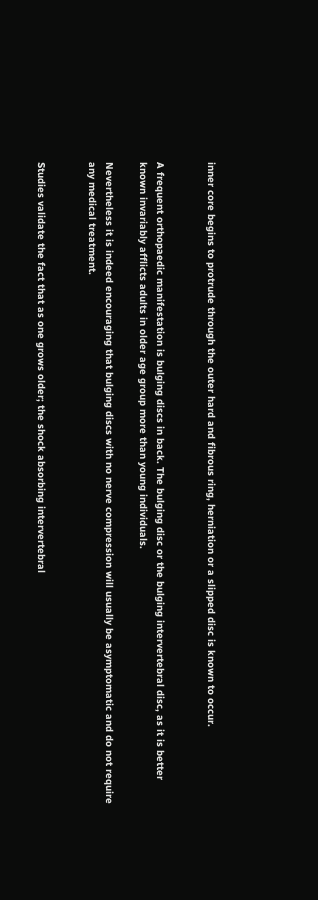inner core begins to protrude through the outer hard and fibrous ring, herniation or a slipped disc is known to occur.


A frequent orthopaedic manifestation is bulging discs in back. The bulging disc or the bulging intervertebral disc, as it is better known invariably afflicts adults in older age group more than young individuals.

Nevertheless it is indeed encouraging that bulging discs with no nerve compression will usually be asymptomatic and do not require any medical treatment.


Studies validate the fact that as one grows older; the shock absorbing intervertebral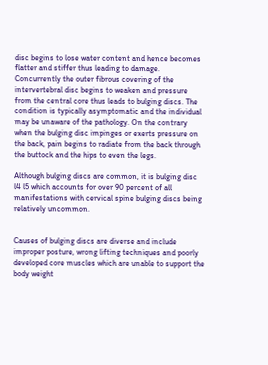disc begins to lose water content and hence becomes flatter and stiffer thus leading to damage. Concurrently the outer fibrous covering of the intervertebral disc begins to weaken and pressure from the central core thus leads to bulging discs. The condition is typically asymptomatic and the individual may be unaware of the pathology. On the contrary when the bulging disc impinges or exerts pressure on the back, pain begins to radiate from the back through the buttock and the hips to even the legs.

Although bulging discs are common, it is bulging disc l4 l5 which accounts for over 90 percent of all manifestations with cervical spine bulging discs being relatively uncommon.


Causes of bulging discs are diverse and include improper posture, wrong lifting techniques and poorly developed core muscles which are unable to support the body weight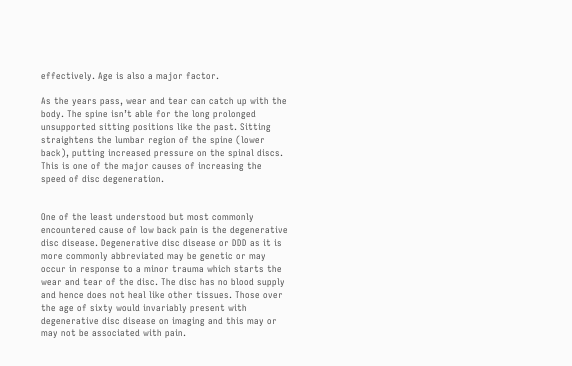effectively. Age is also a major factor.

As the years pass, wear and tear can catch up with the body. The spine isn’t able for the long prolonged unsupported sitting positions like the past. Sitting straightens the lumbar region of the spine (lower back), putting increased pressure on the spinal discs. This is one of the major causes of increasing the speed of disc degeneration.


One of the least understood but most commonly encountered cause of low back pain is the degenerative disc disease. Degenerative disc disease or DDD as it is more commonly abbreviated may be genetic or may occur in response to a minor trauma which starts the wear and tear of the disc. The disc has no blood supply and hence does not heal like other tissues. Those over the age of sixty would invariably present with degenerative disc disease on imaging and this may or may not be associated with pain.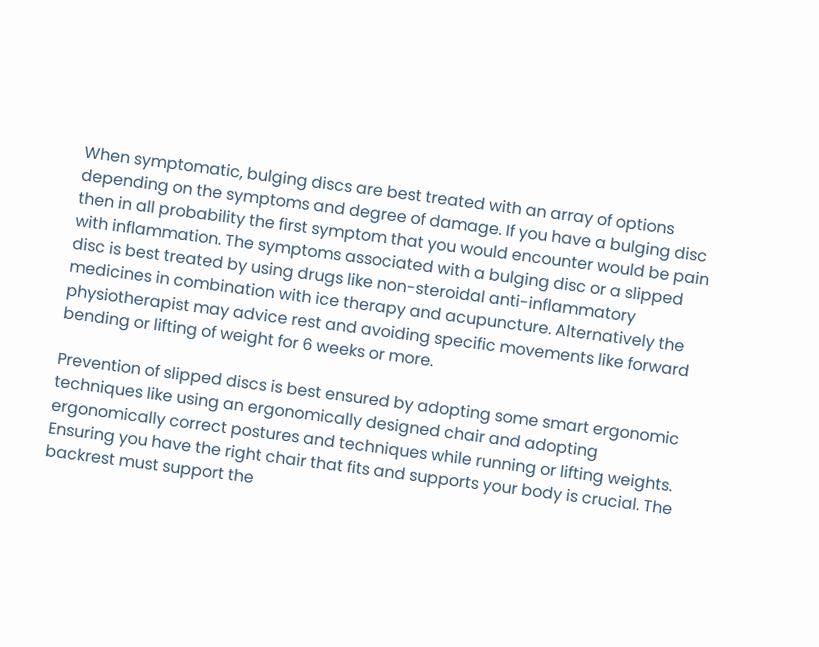When symptomatic, bulging discs are best treated with an array of options depending on the symptoms and degree of damage. If you have a bulging disc then in all probability the first symptom that you would encounter would be pain with inflammation. The symptoms associated with a bulging disc or a slipped disc is best treated by using drugs like non-steroidal anti-inflammatory medicines in combination with ice therapy and acupuncture. Alternatively the physiotherapist may advice rest and avoiding specific movements like forward bending or lifting of weight for 6 weeks or more.

Prevention of slipped discs is best ensured by adopting some smart ergonomic techniques like using an ergonomically designed chair and adopting ergonomically correct postures and techniques while running or lifting weights. Ensuring you have the right chair that fits and supports your body is crucial. The backrest must support the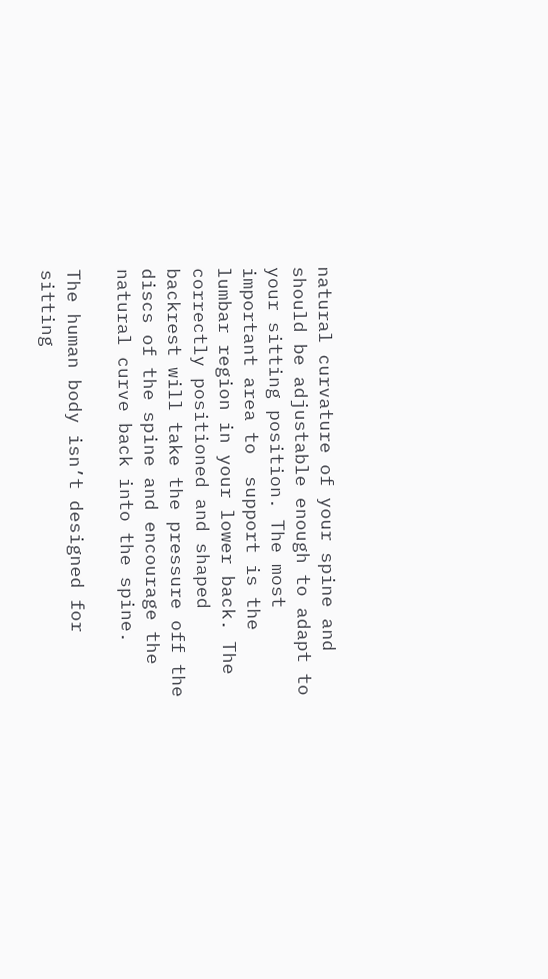natural curvature of your spine and should be adjustable enough to adapt to your sitting position. The most important area to  support is the lumbar region in your lower back. The correctly positioned and shaped backrest will take the pressure off the discs of the spine and encourage the natural curve back into the spine.

The human body isn’t designed for sitting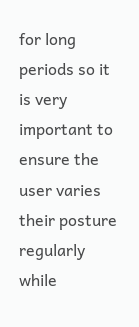for long periods so it is very important to ensure the user varies their posture regularly while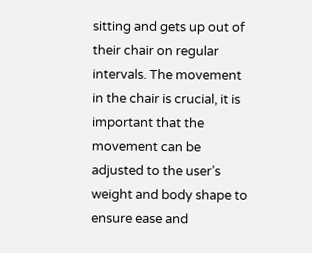sitting and gets up out of their chair on regular intervals. The movement in the chair is crucial, it is important that the movement can be adjusted to the user’s weight and body shape to ensure ease and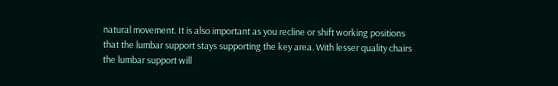natural movement. It is also important as you recline or shift working positions that the lumbar support stays supporting the key area. With lesser quality chairs the lumbar support will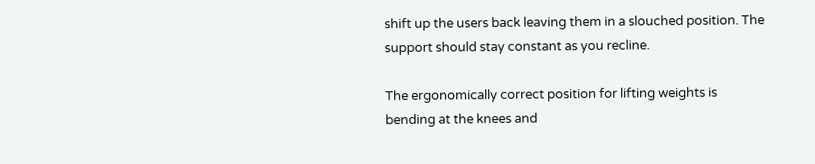shift up the users back leaving them in a slouched position. The support should stay constant as you recline.

The ergonomically correct position for lifting weights is bending at the knees and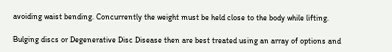avoiding waist bending. Concurrently the weight must be held close to the body while lifting.

Bulging discs or Degenerative Disc Disease then are best treated using an array of options and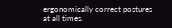ergonomically correct postures at all times.